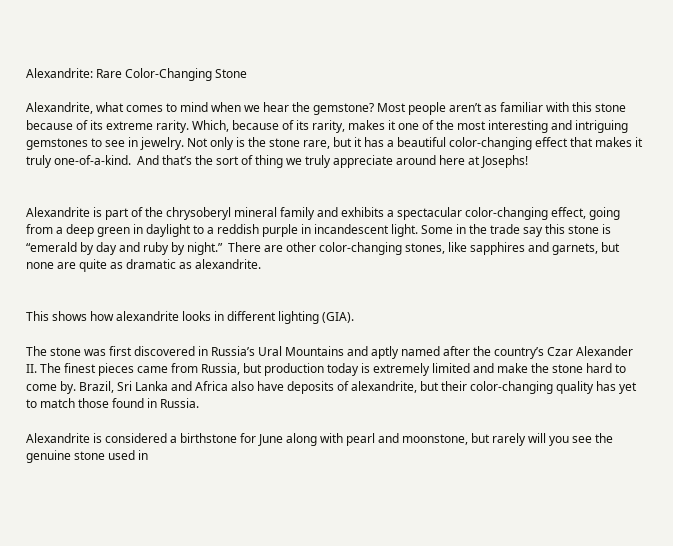Alexandrite: Rare Color-Changing Stone

Alexandrite, what comes to mind when we hear the gemstone? Most people aren’t as familiar with this stone because of its extreme rarity. Which, because of its rarity, makes it one of the most interesting and intriguing gemstones to see in jewelry. Not only is the stone rare, but it has a beautiful color-changing effect that makes it truly one-of-a-kind.  And that’s the sort of thing we truly appreciate around here at Josephs!


Alexandrite is part of the chrysoberyl mineral family and exhibits a spectacular color-changing effect, going from a deep green in daylight to a reddish purple in incandescent light. Some in the trade say this stone is “emerald by day and ruby by night.”  There are other color-changing stones, like sapphires and garnets, but none are quite as dramatic as alexandrite.


This shows how alexandrite looks in different lighting (GIA).

The stone was first discovered in Russia’s Ural Mountains and aptly named after the country’s Czar Alexander II. The finest pieces came from Russia, but production today is extremely limited and make the stone hard to come by. Brazil, Sri Lanka and Africa also have deposits of alexandrite, but their color-changing quality has yet to match those found in Russia.

Alexandrite is considered a birthstone for June along with pearl and moonstone, but rarely will you see the genuine stone used in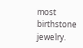most birthstone jewelry.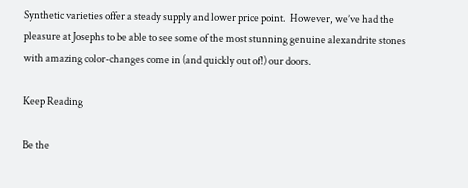Synthetic varieties offer a steady supply and lower price point.  However, we’ve had the pleasure at Josephs to be able to see some of the most stunning genuine alexandrite stones with amazing color-changes come in (and quickly out of!) our doors.

Keep Reading

Be the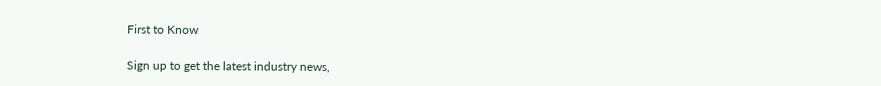First to Know

Sign up to get the latest industry news,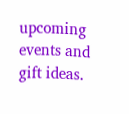upcoming events and gift ideas.